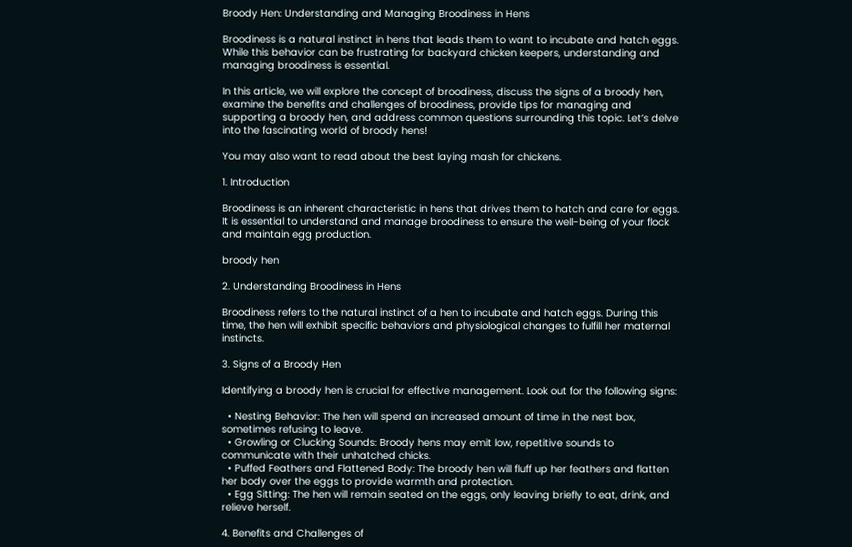Broody Hen: Understanding and Managing Broodiness in Hens

Broodiness is a natural instinct in hens that leads them to want to incubate and hatch eggs. While this behavior can be frustrating for backyard chicken keepers, understanding and managing broodiness is essential.

In this article, we will explore the concept of broodiness, discuss the signs of a broody hen, examine the benefits and challenges of broodiness, provide tips for managing and supporting a broody hen, and address common questions surrounding this topic. Let’s delve into the fascinating world of broody hens!

You may also want to read about the best laying mash for chickens.

1. Introduction

Broodiness is an inherent characteristic in hens that drives them to hatch and care for eggs. It is essential to understand and manage broodiness to ensure the well-being of your flock and maintain egg production.

broody hen

2. Understanding Broodiness in Hens

Broodiness refers to the natural instinct of a hen to incubate and hatch eggs. During this time, the hen will exhibit specific behaviors and physiological changes to fulfill her maternal instincts.

3. Signs of a Broody Hen

Identifying a broody hen is crucial for effective management. Look out for the following signs:

  • Nesting Behavior: The hen will spend an increased amount of time in the nest box, sometimes refusing to leave.
  • Growling or Clucking Sounds: Broody hens may emit low, repetitive sounds to communicate with their unhatched chicks.
  • Puffed Feathers and Flattened Body: The broody hen will fluff up her feathers and flatten her body over the eggs to provide warmth and protection.
  • Egg Sitting: The hen will remain seated on the eggs, only leaving briefly to eat, drink, and relieve herself.

4. Benefits and Challenges of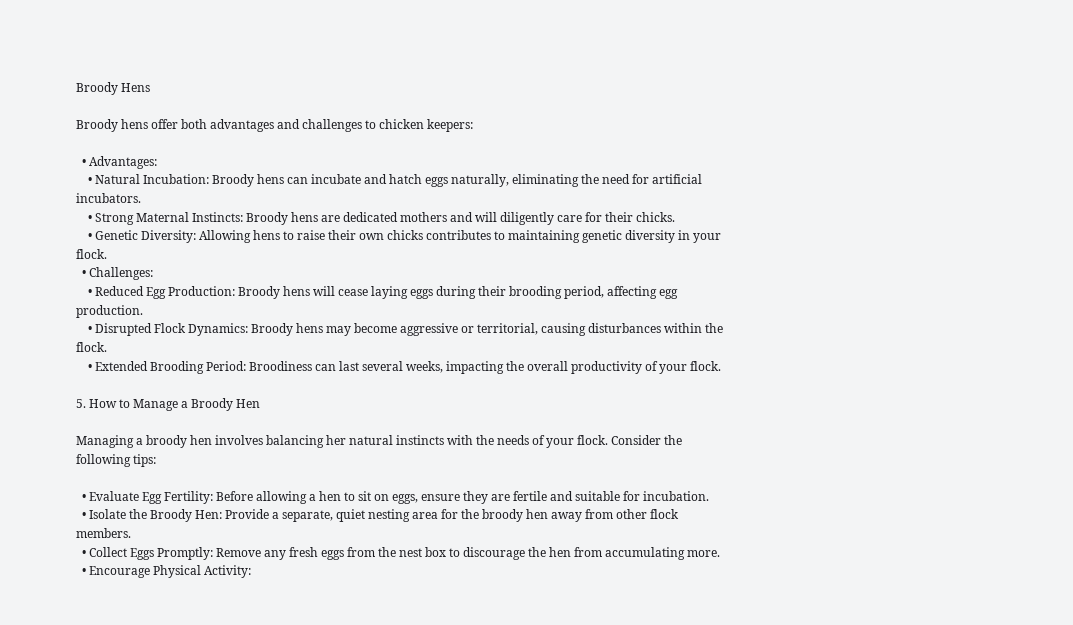Broody Hens

Broody hens offer both advantages and challenges to chicken keepers:

  • Advantages:
    • Natural Incubation: Broody hens can incubate and hatch eggs naturally, eliminating the need for artificial incubators.
    • Strong Maternal Instincts: Broody hens are dedicated mothers and will diligently care for their chicks.
    • Genetic Diversity: Allowing hens to raise their own chicks contributes to maintaining genetic diversity in your flock.
  • Challenges:
    • Reduced Egg Production: Broody hens will cease laying eggs during their brooding period, affecting egg production.
    • Disrupted Flock Dynamics: Broody hens may become aggressive or territorial, causing disturbances within the flock.
    • Extended Brooding Period: Broodiness can last several weeks, impacting the overall productivity of your flock.

5. How to Manage a Broody Hen

Managing a broody hen involves balancing her natural instincts with the needs of your flock. Consider the following tips:

  • Evaluate Egg Fertility: Before allowing a hen to sit on eggs, ensure they are fertile and suitable for incubation.
  • Isolate the Broody Hen: Provide a separate, quiet nesting area for the broody hen away from other flock members.
  • Collect Eggs Promptly: Remove any fresh eggs from the nest box to discourage the hen from accumulating more.
  • Encourage Physical Activity: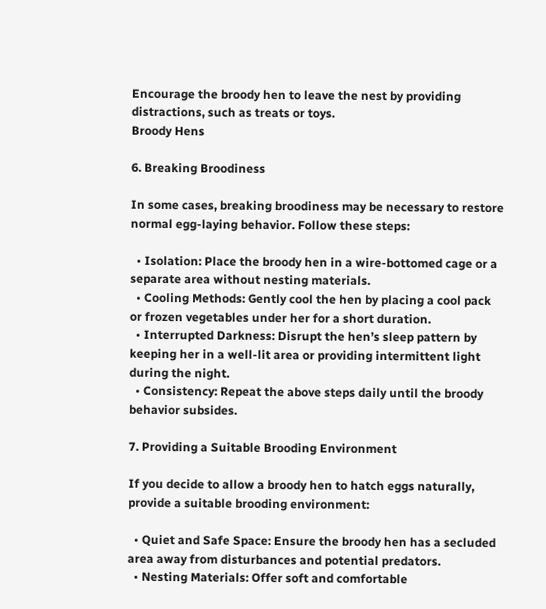Encourage the broody hen to leave the nest by providing distractions, such as treats or toys.
Broody Hens

6. Breaking Broodiness

In some cases, breaking broodiness may be necessary to restore normal egg-laying behavior. Follow these steps:

  • Isolation: Place the broody hen in a wire-bottomed cage or a separate area without nesting materials.
  • Cooling Methods: Gently cool the hen by placing a cool pack or frozen vegetables under her for a short duration.
  • Interrupted Darkness: Disrupt the hen’s sleep pattern by keeping her in a well-lit area or providing intermittent light during the night.
  • Consistency: Repeat the above steps daily until the broody behavior subsides.

7. Providing a Suitable Brooding Environment

If you decide to allow a broody hen to hatch eggs naturally, provide a suitable brooding environment:

  • Quiet and Safe Space: Ensure the broody hen has a secluded area away from disturbances and potential predators.
  • Nesting Materials: Offer soft and comfortable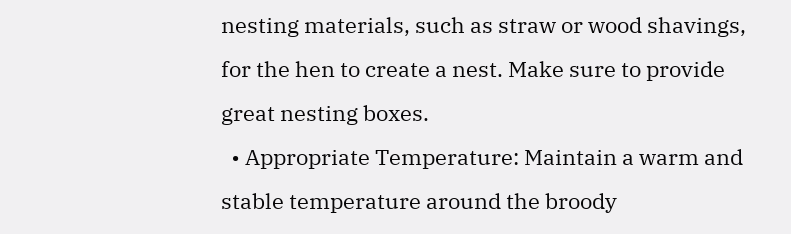nesting materials, such as straw or wood shavings, for the hen to create a nest. Make sure to provide great nesting boxes.
  • Appropriate Temperature: Maintain a warm and stable temperature around the broody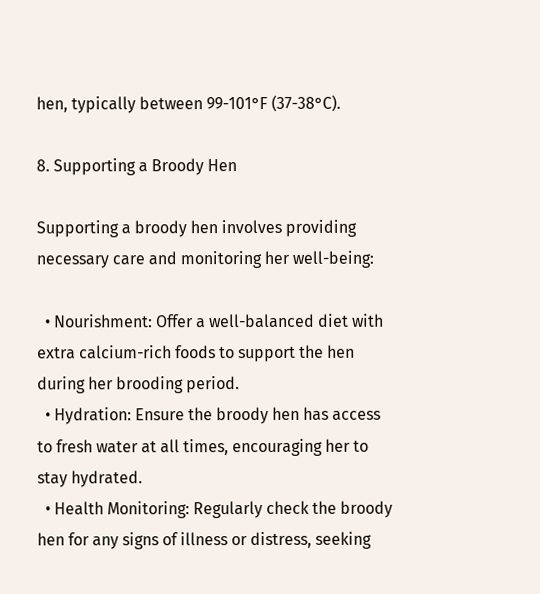hen, typically between 99-101°F (37-38°C).

8. Supporting a Broody Hen

Supporting a broody hen involves providing necessary care and monitoring her well-being:

  • Nourishment: Offer a well-balanced diet with extra calcium-rich foods to support the hen during her brooding period.
  • Hydration: Ensure the broody hen has access to fresh water at all times, encouraging her to stay hydrated.
  • Health Monitoring: Regularly check the broody hen for any signs of illness or distress, seeking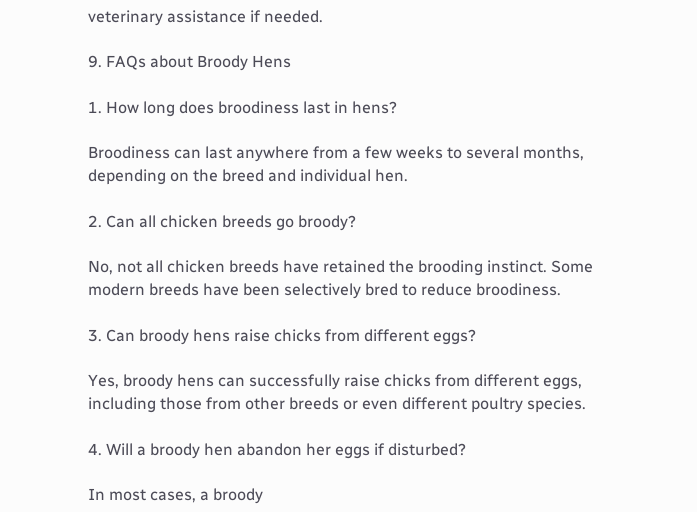veterinary assistance if needed.

9. FAQs about Broody Hens

1. How long does broodiness last in hens?

Broodiness can last anywhere from a few weeks to several months, depending on the breed and individual hen.

2. Can all chicken breeds go broody?

No, not all chicken breeds have retained the brooding instinct. Some modern breeds have been selectively bred to reduce broodiness.

3. Can broody hens raise chicks from different eggs?

Yes, broody hens can successfully raise chicks from different eggs, including those from other breeds or even different poultry species.

4. Will a broody hen abandon her eggs if disturbed?

In most cases, a broody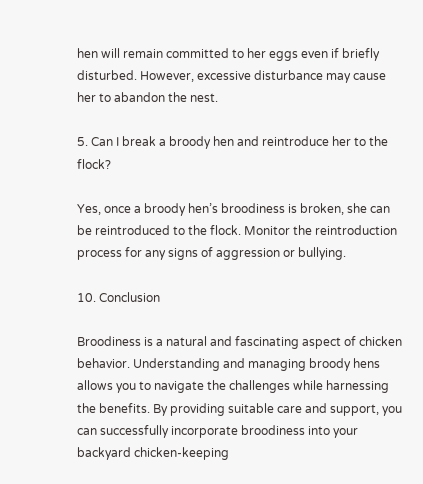hen will remain committed to her eggs even if briefly disturbed. However, excessive disturbance may cause her to abandon the nest.

5. Can I break a broody hen and reintroduce her to the flock?

Yes, once a broody hen’s broodiness is broken, she can be reintroduced to the flock. Monitor the reintroduction process for any signs of aggression or bullying.

10. Conclusion

Broodiness is a natural and fascinating aspect of chicken behavior. Understanding and managing broody hens allows you to navigate the challenges while harnessing the benefits. By providing suitable care and support, you can successfully incorporate broodiness into your backyard chicken-keeping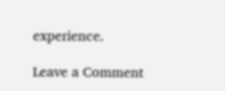experience.

Leave a Comment